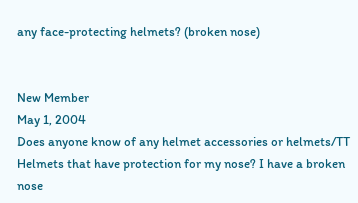any face-protecting helmets? (broken nose)


New Member
May 1, 2004
Does anyone know of any helmet accessories or helmets/TT Helmets that have protection for my nose? I have a broken nose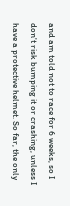and am told not to race for 6 weeks, so I don't risk bumping it or crashing, unless I have a protective helmet. So far, the only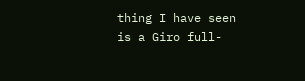thing I have seen is a Giro full-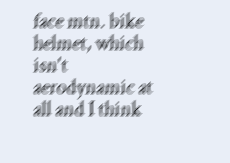face mtn. bike helmet, which isn't aerodynamic at all and I think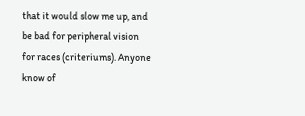that it would slow me up, and be bad for peripheral vision for races (criteriums). Anyone know of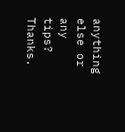anything else or any tips? Thanks.